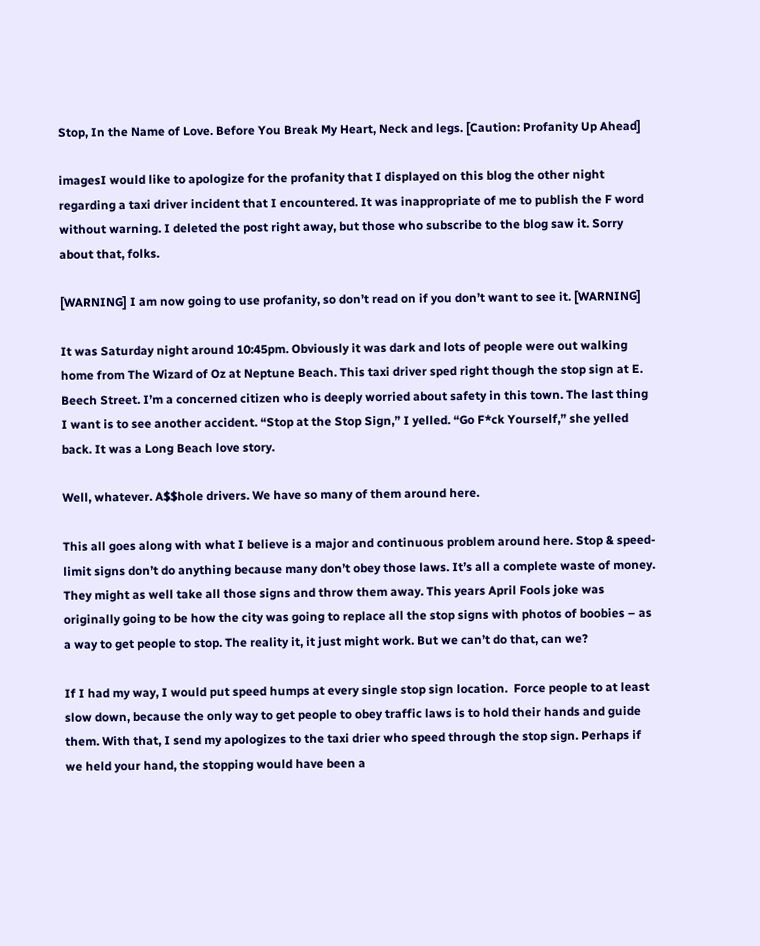Stop, In the Name of Love. Before You Break My Heart, Neck and legs. [Caution: Profanity Up Ahead]

imagesI would like to apologize for the profanity that I displayed on this blog the other night regarding a taxi driver incident that I encountered. It was inappropriate of me to publish the F word without warning. I deleted the post right away, but those who subscribe to the blog saw it. Sorry about that, folks.

[WARNING] I am now going to use profanity, so don’t read on if you don’t want to see it. [WARNING]

It was Saturday night around 10:45pm. Obviously it was dark and lots of people were out walking home from The Wizard of Oz at Neptune Beach. This taxi driver sped right though the stop sign at E. Beech Street. I’m a concerned citizen who is deeply worried about safety in this town. The last thing I want is to see another accident. “Stop at the Stop Sign,” I yelled. “Go F*ck Yourself,” she yelled back. It was a Long Beach love story.

Well, whatever. A$$hole drivers. We have so many of them around here.

This all goes along with what I believe is a major and continuous problem around here. Stop & speed-limit signs don’t do anything because many don’t obey those laws. It’s all a complete waste of money. They might as well take all those signs and throw them away. This years April Fools joke was originally going to be how the city was going to replace all the stop signs with photos of boobies – as a way to get people to stop. The reality it, it just might work. But we can’t do that, can we?

If I had my way, I would put speed humps at every single stop sign location.  Force people to at least slow down, because the only way to get people to obey traffic laws is to hold their hands and guide them. With that, I send my apologizes to the taxi drier who speed through the stop sign. Perhaps if we held your hand, the stopping would have been a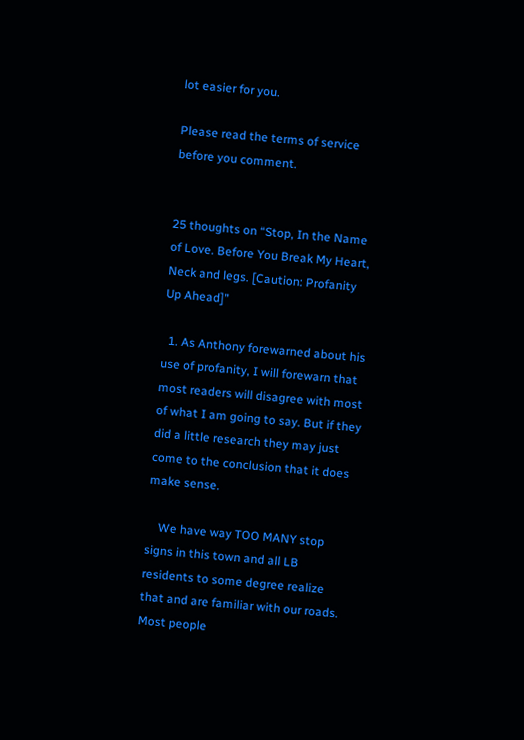lot easier for you.

Please read the terms of service before you comment.


25 thoughts on “Stop, In the Name of Love. Before You Break My Heart, Neck and legs. [Caution: Profanity Up Ahead]”

  1. As Anthony forewarned about his use of profanity, I will forewarn that most readers will disagree with most of what I am going to say. But if they did a little research they may just come to the conclusion that it does make sense.

    We have way TOO MANY stop signs in this town and all LB residents to some degree realize that and are familiar with our roads. Most people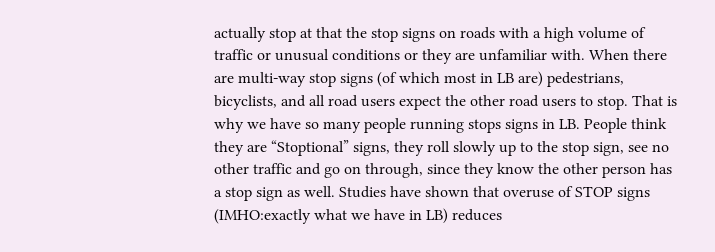actually stop at that the stop signs on roads with a high volume of traffic or unusual conditions or they are unfamiliar with. When there are multi-way stop signs (of which most in LB are) pedestrians, bicyclists, and all road users expect the other road users to stop. That is why we have so many people running stops signs in LB. People think they are “Stoptional” signs, they roll slowly up to the stop sign, see no other traffic and go on through, since they know the other person has a stop sign as well. Studies have shown that overuse of STOP signs (IMHO:exactly what we have in LB) reduces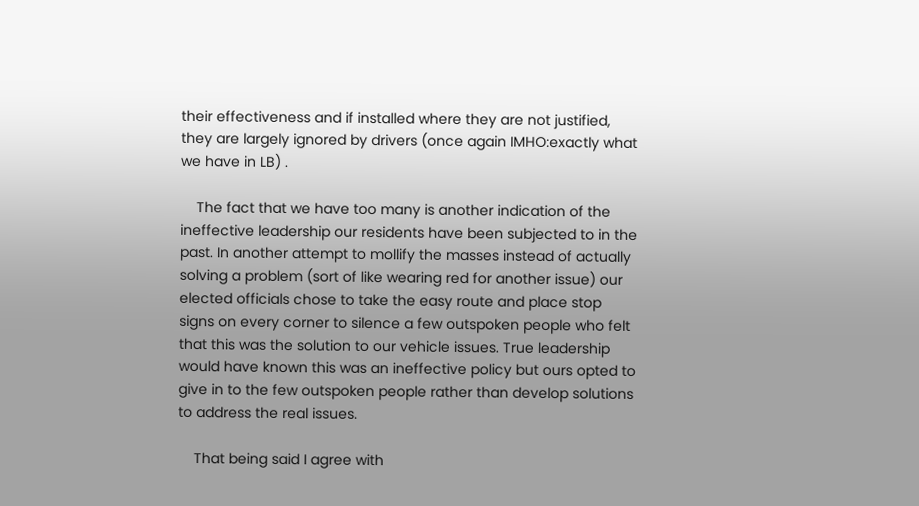their effectiveness and if installed where they are not justified, they are largely ignored by drivers (once again IMHO:exactly what we have in LB) .

    The fact that we have too many is another indication of the ineffective leadership our residents have been subjected to in the past. In another attempt to mollify the masses instead of actually solving a problem (sort of like wearing red for another issue) our elected officials chose to take the easy route and place stop signs on every corner to silence a few outspoken people who felt that this was the solution to our vehicle issues. True leadership would have known this was an ineffective policy but ours opted to give in to the few outspoken people rather than develop solutions to address the real issues.

    That being said I agree with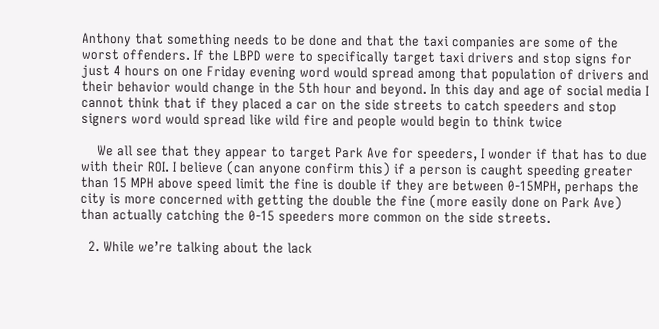Anthony that something needs to be done and that the taxi companies are some of the worst offenders. If the LBPD were to specifically target taxi drivers and stop signs for just 4 hours on one Friday evening word would spread among that population of drivers and their behavior would change in the 5th hour and beyond. In this day and age of social media I cannot think that if they placed a car on the side streets to catch speeders and stop signers word would spread like wild fire and people would begin to think twice

    We all see that they appear to target Park Ave for speeders, I wonder if that has to due with their ROI. I believe (can anyone confirm this) if a person is caught speeding greater than 15 MPH above speed limit the fine is double if they are between 0-15MPH, perhaps the city is more concerned with getting the double the fine (more easily done on Park Ave) than actually catching the 0-15 speeders more common on the side streets.

  2. While we’re talking about the lack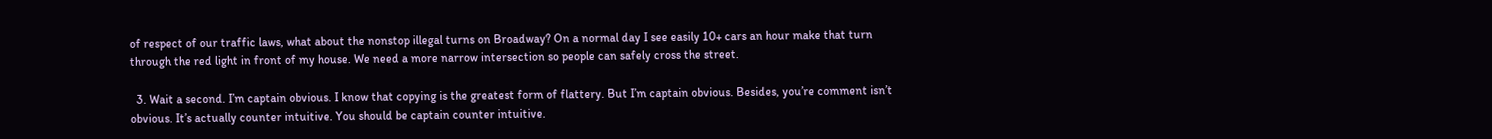of respect of our traffic laws, what about the nonstop illegal turns on Broadway? On a normal day I see easily 10+ cars an hour make that turn through the red light in front of my house. We need a more narrow intersection so people can safely cross the street.

  3. Wait a second. I’m captain obvious. I know that copying is the greatest form of flattery. But I’m captain obvious. Besides, you’re comment isn’t obvious. It’s actually counter intuitive. You should be captain counter intuitive.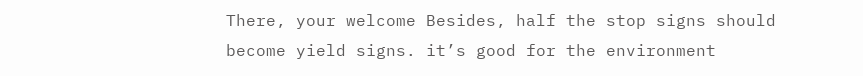There, your welcome Besides, half the stop signs should become yield signs. it’s good for the environment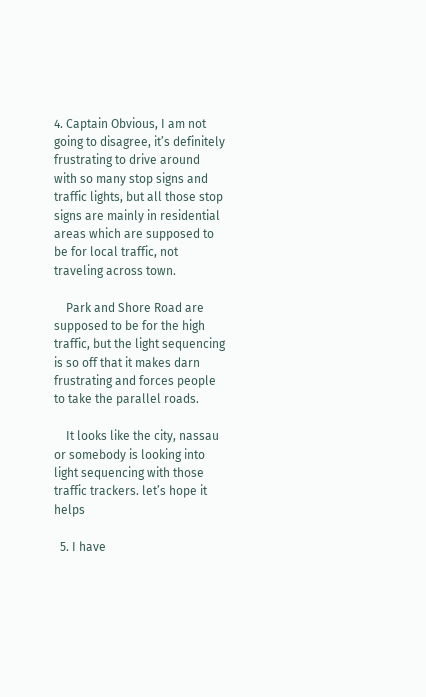4. Captain Obvious, I am not going to disagree, it’s definitely frustrating to drive around with so many stop signs and traffic lights, but all those stop signs are mainly in residential areas which are supposed to be for local traffic, not traveling across town.

    Park and Shore Road are supposed to be for the high traffic, but the light sequencing is so off that it makes darn frustrating and forces people to take the parallel roads.

    It looks like the city, nassau or somebody is looking into light sequencing with those traffic trackers. let’s hope it helps

  5. I have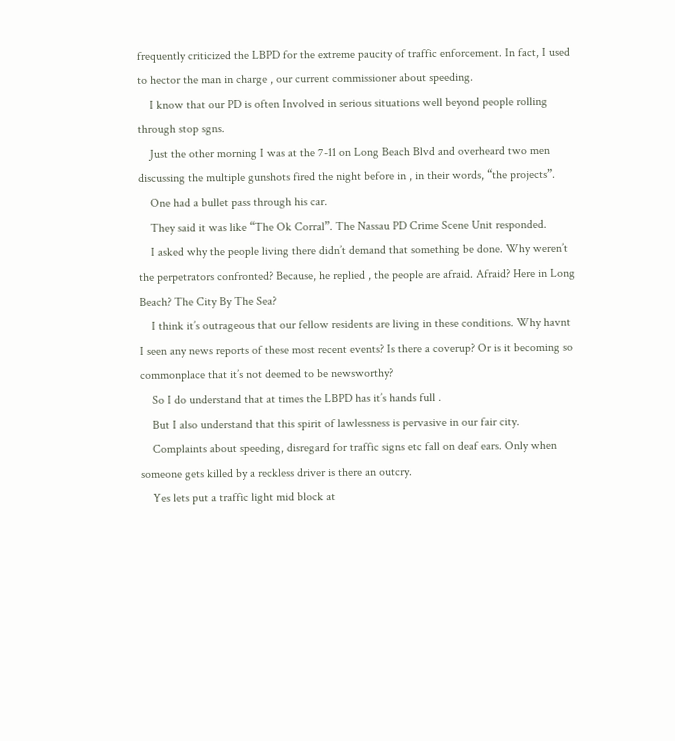frequently criticized the LBPD for the extreme paucity of traffic enforcement. In fact, I used to hector the man in charge , our current commissioner about speeding.
    I know that our PD is often Involved in serious situations well beyond people rolling through stop sgns.
    Just the other morning I was at the 7-11 on Long Beach Blvd and overheard two men discussing the multiple gunshots fired the night before in , in their words, “the projects”.
    One had a bullet pass through his car.
    They said it was like “The Ok Corral”. The Nassau PD Crime Scene Unit responded.
    I asked why the people living there didn’t demand that something be done. Why weren’t the perpetrators confronted? Because, he replied , the people are afraid. Afraid? Here in Long Beach? The City By The Sea?
    I think it’s outrageous that our fellow residents are living in these conditions. Why havnt I seen any news reports of these most recent events? Is there a coverup? Or is it becoming so commonplace that it’s not deemed to be newsworthy?
    So I do understand that at times the LBPD has it’s hands full .
    But I also understand that this spirit of lawlessness is pervasive in our fair city.
    Complaints about speeding, disregard for traffic signs etc fall on deaf ears. Only when someone gets killed by a reckless driver is there an outcry.
    Yes lets put a traffic light mid block at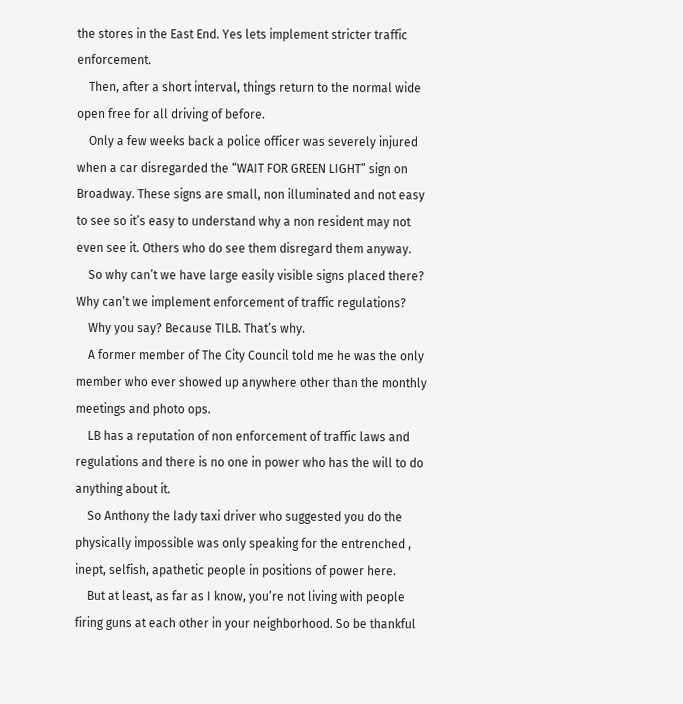the stores in the East End. Yes lets implement stricter traffic enforcement.
    Then, after a short interval, things return to the normal wide open free for all driving of before.
    Only a few weeks back a police officer was severely injured when a car disregarded the “WAIT FOR GREEN LIGHT” sign on Broadway. These signs are small, non illuminated and not easy to see so it’s easy to understand why a non resident may not even see it. Others who do see them disregard them anyway.
    So why can’t we have large easily visible signs placed there? Why can’t we implement enforcement of traffic regulations?
    Why you say? Because TILB. That’s why.
    A former member of The City Council told me he was the only member who ever showed up anywhere other than the monthly meetings and photo ops.
    LB has a reputation of non enforcement of traffic laws and regulations and there is no one in power who has the will to do anything about it.
    So Anthony the lady taxi driver who suggested you do the physically impossible was only speaking for the entrenched , inept, selfish, apathetic people in positions of power here.
    But at least, as far as I know, you’re not living with people firing guns at each other in your neighborhood. So be thankful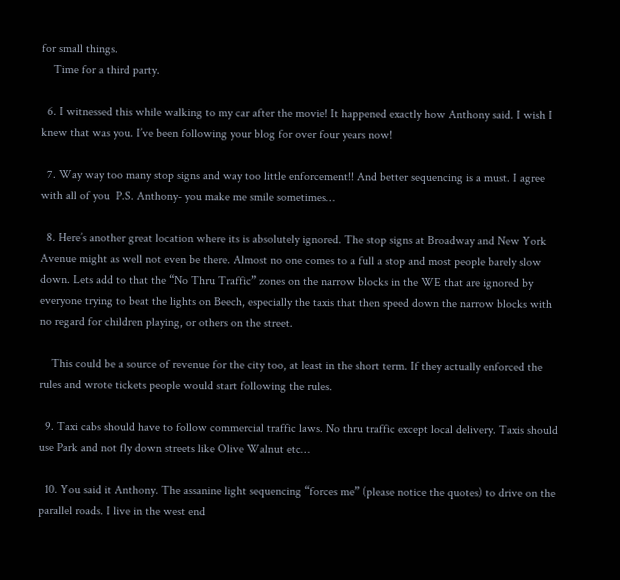for small things.
    Time for a third party.

  6. I witnessed this while walking to my car after the movie! It happened exactly how Anthony said. I wish I knew that was you. I’ve been following your blog for over four years now!

  7. Way way too many stop signs and way too little enforcement!! And better sequencing is a must. I agree with all of you  P.S. Anthony- you make me smile sometimes…

  8. Here’s another great location where its is absolutely ignored. The stop signs at Broadway and New York Avenue might as well not even be there. Almost no one comes to a full a stop and most people barely slow down. Lets add to that the “No Thru Traffic” zones on the narrow blocks in the WE that are ignored by everyone trying to beat the lights on Beech, especially the taxis that then speed down the narrow blocks with no regard for children playing, or others on the street.

    This could be a source of revenue for the city too, at least in the short term. If they actually enforced the rules and wrote tickets people would start following the rules.

  9. Taxi cabs should have to follow commercial traffic laws. No thru traffic except local delivery. Taxis should use Park and not fly down streets like Olive Walnut etc…

  10. You said it Anthony. The assanine light sequencing “forces me” (please notice the quotes) to drive on the parallel roads. I live in the west end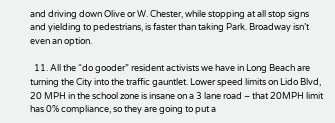and driving down Olive or W. Chester, while stopping at all stop signs and yielding to pedestrians, is faster than taking Park. Broadway isn’t even an option.

  11. All the “do gooder” resident activists we have in Long Beach are turning the City into the traffic gauntlet. Lower speed limits on Lido Blvd, 20 MPH in the school zone is insane on a 3 lane road – that 20MPH limit has 0% compliance, so they are going to put a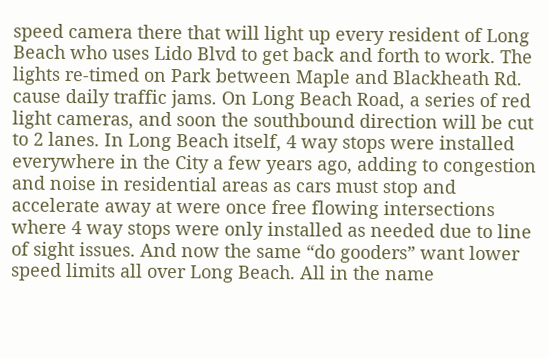speed camera there that will light up every resident of Long Beach who uses Lido Blvd to get back and forth to work. The lights re-timed on Park between Maple and Blackheath Rd. cause daily traffic jams. On Long Beach Road, a series of red light cameras, and soon the southbound direction will be cut to 2 lanes. In Long Beach itself, 4 way stops were installed everywhere in the City a few years ago, adding to congestion and noise in residential areas as cars must stop and accelerate away at were once free flowing intersections where 4 way stops were only installed as needed due to line of sight issues. And now the same “do gooders” want lower speed limits all over Long Beach. All in the name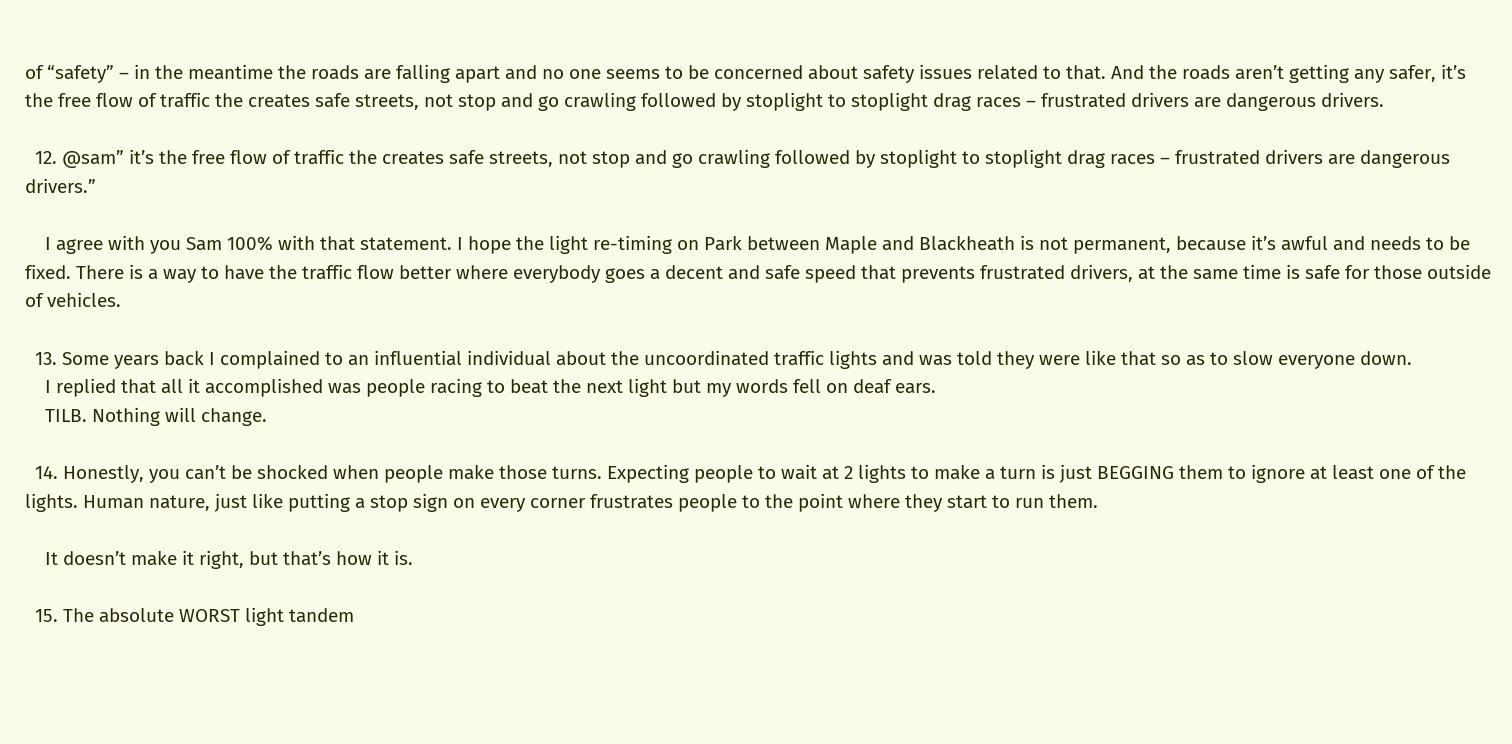of “safety” – in the meantime the roads are falling apart and no one seems to be concerned about safety issues related to that. And the roads aren’t getting any safer, it’s the free flow of traffic the creates safe streets, not stop and go crawling followed by stoplight to stoplight drag races – frustrated drivers are dangerous drivers.

  12. @sam” it’s the free flow of traffic the creates safe streets, not stop and go crawling followed by stoplight to stoplight drag races – frustrated drivers are dangerous drivers.”

    I agree with you Sam 100% with that statement. I hope the light re-timing on Park between Maple and Blackheath is not permanent, because it’s awful and needs to be fixed. There is a way to have the traffic flow better where everybody goes a decent and safe speed that prevents frustrated drivers, at the same time is safe for those outside of vehicles.

  13. Some years back I complained to an influential individual about the uncoordinated traffic lights and was told they were like that so as to slow everyone down.
    I replied that all it accomplished was people racing to beat the next light but my words fell on deaf ears.
    TILB. Nothing will change.

  14. Honestly, you can’t be shocked when people make those turns. Expecting people to wait at 2 lights to make a turn is just BEGGING them to ignore at least one of the lights. Human nature, just like putting a stop sign on every corner frustrates people to the point where they start to run them.

    It doesn’t make it right, but that’s how it is.

  15. The absolute WORST light tandem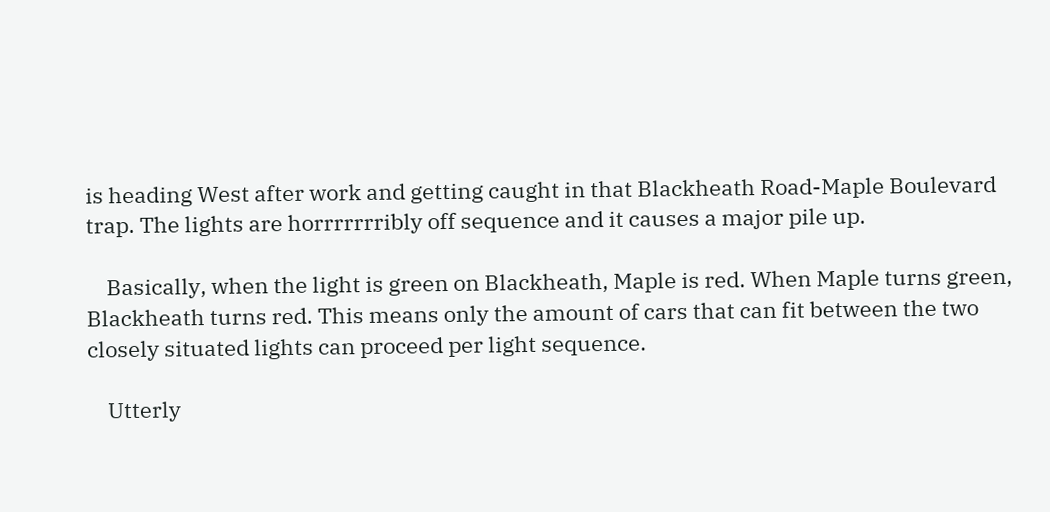is heading West after work and getting caught in that Blackheath Road-Maple Boulevard trap. The lights are horrrrrrribly off sequence and it causes a major pile up.

    Basically, when the light is green on Blackheath, Maple is red. When Maple turns green, Blackheath turns red. This means only the amount of cars that can fit between the two closely situated lights can proceed per light sequence.

    Utterly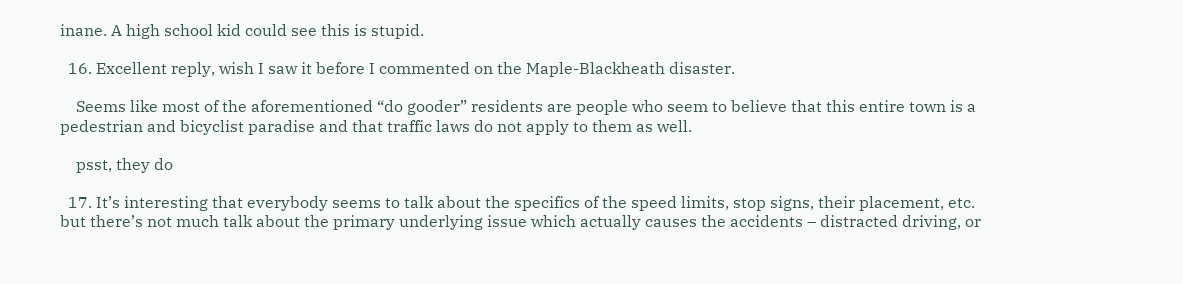inane. A high school kid could see this is stupid.

  16. Excellent reply, wish I saw it before I commented on the Maple-Blackheath disaster.

    Seems like most of the aforementioned “do gooder” residents are people who seem to believe that this entire town is a pedestrian and bicyclist paradise and that traffic laws do not apply to them as well.

    psst, they do

  17. It’s interesting that everybody seems to talk about the specifics of the speed limits, stop signs, their placement, etc. but there’s not much talk about the primary underlying issue which actually causes the accidents – distracted driving, or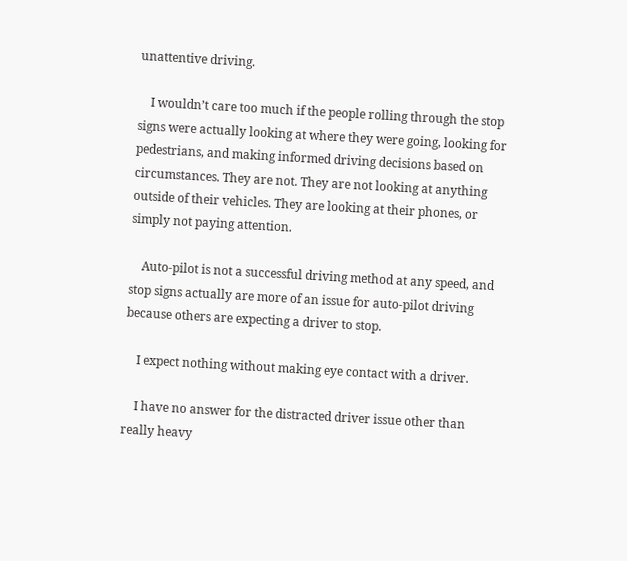unattentive driving.

    I wouldn’t care too much if the people rolling through the stop signs were actually looking at where they were going, looking for pedestrians, and making informed driving decisions based on circumstances. They are not. They are not looking at anything outside of their vehicles. They are looking at their phones, or simply not paying attention.

    Auto-pilot is not a successful driving method at any speed, and stop signs actually are more of an issue for auto-pilot driving because others are expecting a driver to stop.

    I expect nothing without making eye contact with a driver.

    I have no answer for the distracted driver issue other than really heavy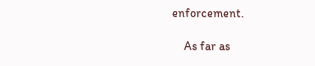enforcement.

    As far as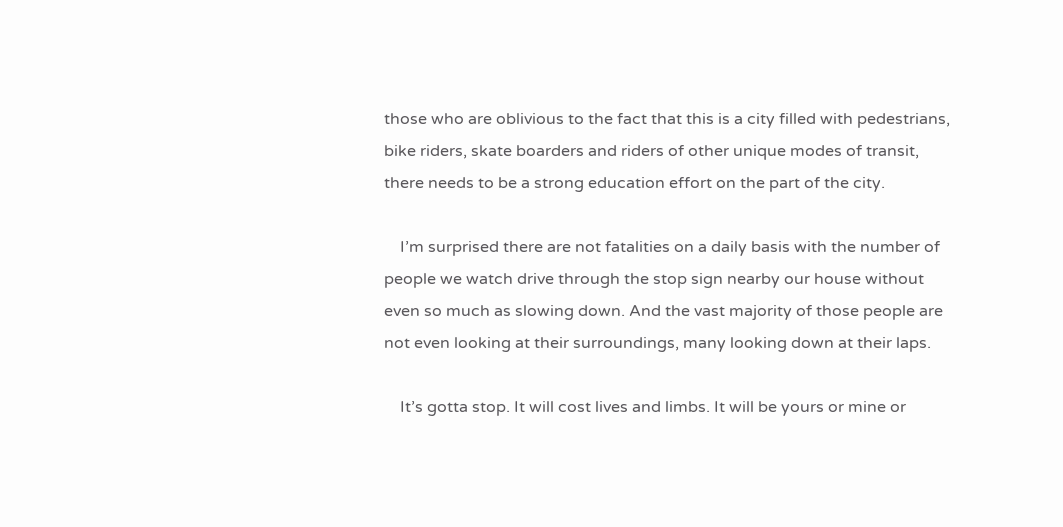those who are oblivious to the fact that this is a city filled with pedestrians, bike riders, skate boarders and riders of other unique modes of transit, there needs to be a strong education effort on the part of the city.

    I’m surprised there are not fatalities on a daily basis with the number of people we watch drive through the stop sign nearby our house without even so much as slowing down. And the vast majority of those people are not even looking at their surroundings, many looking down at their laps.

    It’s gotta stop. It will cost lives and limbs. It will be yours or mine or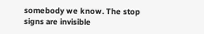somebody we know. The stop signs are invisible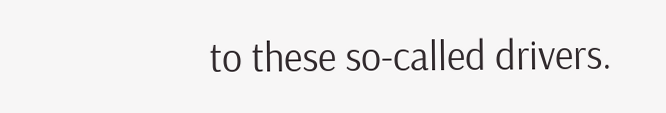to these so-called drivers.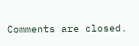Comments are closed.